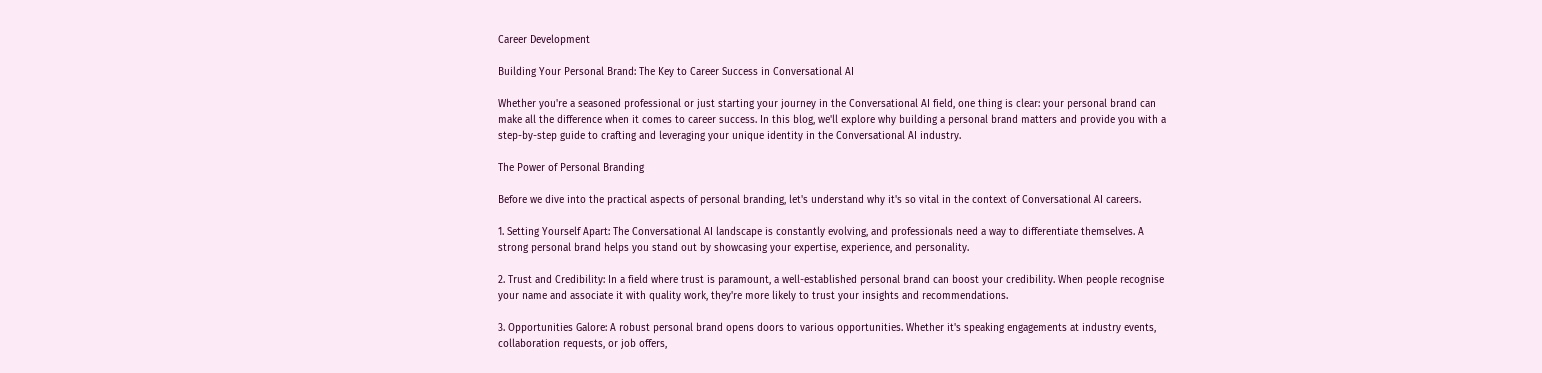Career Development

Building Your Personal Brand: The Key to Career Success in Conversational AI

Whether you're a seasoned professional or just starting your journey in the Conversational AI field, one thing is clear: your personal brand can make all the difference when it comes to career success. In this blog, we'll explore why building a personal brand matters and provide you with a step-by-step guide to crafting and leveraging your unique identity in the Conversational AI industry.

The Power of Personal Branding

Before we dive into the practical aspects of personal branding, let's understand why it's so vital in the context of Conversational AI careers.

1. Setting Yourself Apart: The Conversational AI landscape is constantly evolving, and professionals need a way to differentiate themselves. A strong personal brand helps you stand out by showcasing your expertise, experience, and personality.

2. Trust and Credibility: In a field where trust is paramount, a well-established personal brand can boost your credibility. When people recognise your name and associate it with quality work, they're more likely to trust your insights and recommendations.

3. Opportunities Galore: A robust personal brand opens doors to various opportunities. Whether it's speaking engagements at industry events, collaboration requests, or job offers,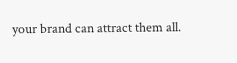your brand can attract them all.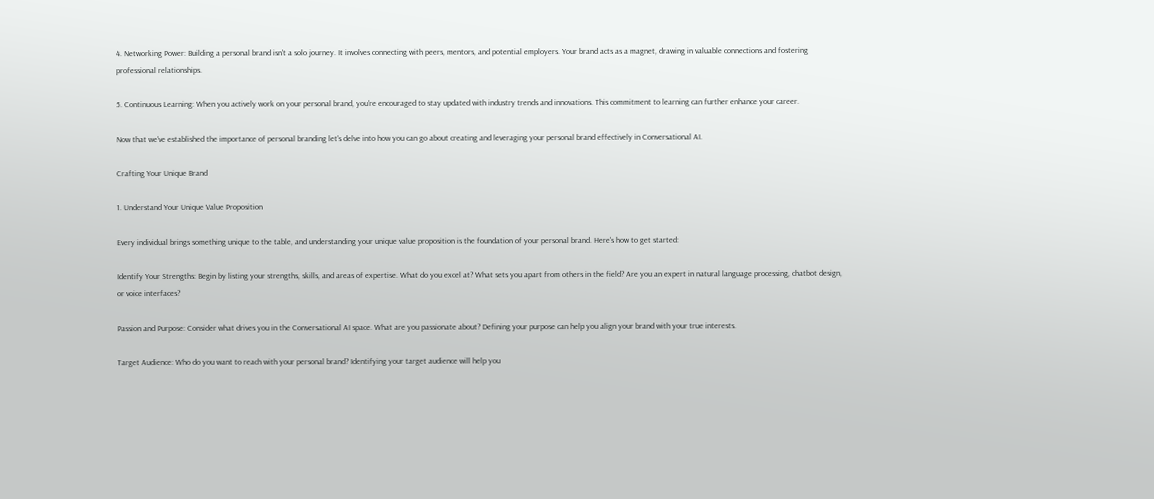4. Networking Power: Building a personal brand isn't a solo journey. It involves connecting with peers, mentors, and potential employers. Your brand acts as a magnet, drawing in valuable connections and fostering professional relationships.

5. Continuous Learning: When you actively work on your personal brand, you're encouraged to stay updated with industry trends and innovations. This commitment to learning can further enhance your career.

Now that we've established the importance of personal branding let's delve into how you can go about creating and leveraging your personal brand effectively in Conversational AI.

Crafting Your Unique Brand

1. Understand Your Unique Value Proposition

Every individual brings something unique to the table, and understanding your unique value proposition is the foundation of your personal brand. Here's how to get started:

Identify Your Strengths: Begin by listing your strengths, skills, and areas of expertise. What do you excel at? What sets you apart from others in the field? Are you an expert in natural language processing, chatbot design, or voice interfaces?

Passion and Purpose: Consider what drives you in the Conversational AI space. What are you passionate about? Defining your purpose can help you align your brand with your true interests.

Target Audience: Who do you want to reach with your personal brand? Identifying your target audience will help you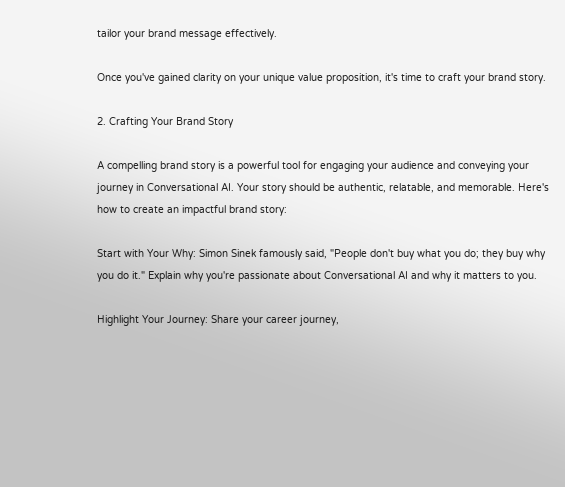tailor your brand message effectively.

Once you've gained clarity on your unique value proposition, it's time to craft your brand story.

2. Crafting Your Brand Story

A compelling brand story is a powerful tool for engaging your audience and conveying your journey in Conversational AI. Your story should be authentic, relatable, and memorable. Here's how to create an impactful brand story:

Start with Your Why: Simon Sinek famously said, "People don't buy what you do; they buy why you do it." Explain why you're passionate about Conversational AI and why it matters to you.

Highlight Your Journey: Share your career journey,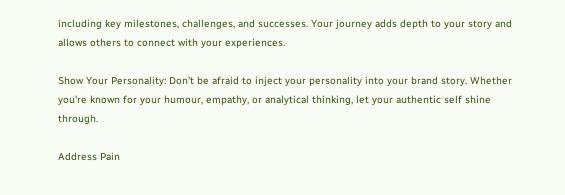including key milestones, challenges, and successes. Your journey adds depth to your story and allows others to connect with your experiences.

Show Your Personality: Don't be afraid to inject your personality into your brand story. Whether you're known for your humour, empathy, or analytical thinking, let your authentic self shine through.

Address Pain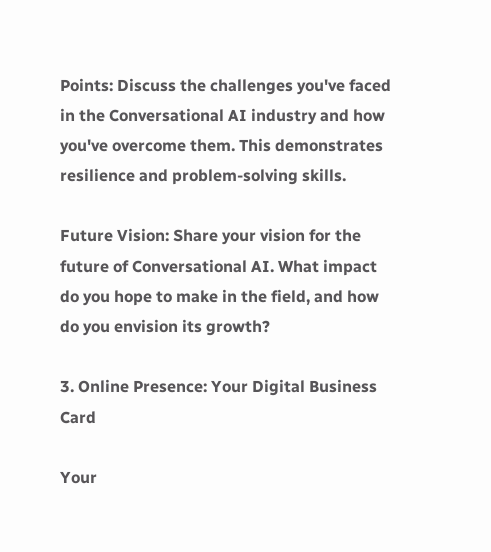Points: Discuss the challenges you've faced in the Conversational AI industry and how you've overcome them. This demonstrates resilience and problem-solving skills.

Future Vision: Share your vision for the future of Conversational AI. What impact do you hope to make in the field, and how do you envision its growth?

3. Online Presence: Your Digital Business Card

Your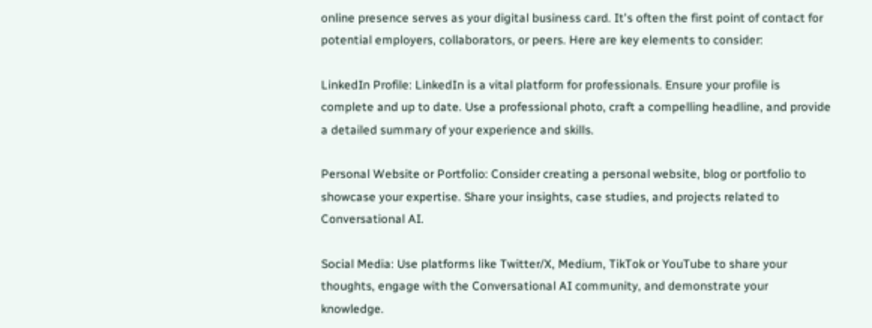online presence serves as your digital business card. It's often the first point of contact for potential employers, collaborators, or peers. Here are key elements to consider:

LinkedIn Profile: LinkedIn is a vital platform for professionals. Ensure your profile is complete and up to date. Use a professional photo, craft a compelling headline, and provide a detailed summary of your experience and skills.

Personal Website or Portfolio: Consider creating a personal website, blog or portfolio to showcase your expertise. Share your insights, case studies, and projects related to Conversational AI.

Social Media: Use platforms like Twitter/X, Medium, TikTok or YouTube to share your thoughts, engage with the Conversational AI community, and demonstrate your knowledge.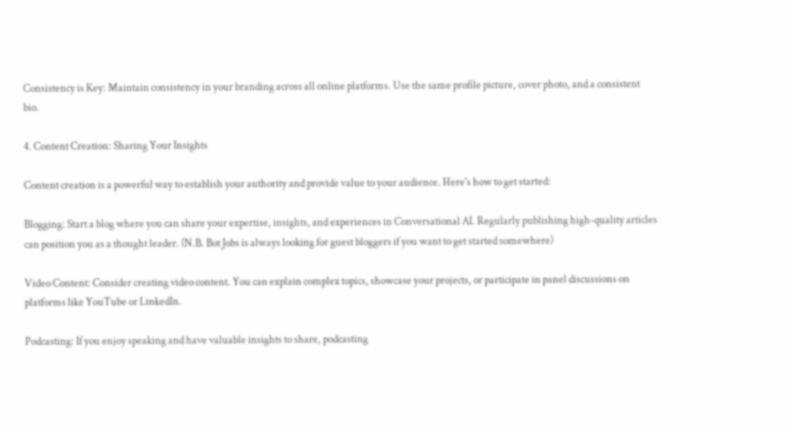Consistency is Key: Maintain consistency in your branding across all online platforms. Use the same profile picture, cover photo, and a consistent bio.

4. Content Creation: Sharing Your Insights

Content creation is a powerful way to establish your authority and provide value to your audience. Here's how to get started:

Blogging: Start a blog where you can share your expertise, insights, and experiences in Conversational AI. Regularly publishing high-quality articles can position you as a thought leader. (N.B. Bot Jobs is always looking for guest bloggers if you want to get started somewhere)

Video Content: Consider creating video content. You can explain complex topics, showcase your projects, or participate in panel discussions on platforms like YouTube or LinkedIn.

Podcasting: If you enjoy speaking and have valuable insights to share, podcasting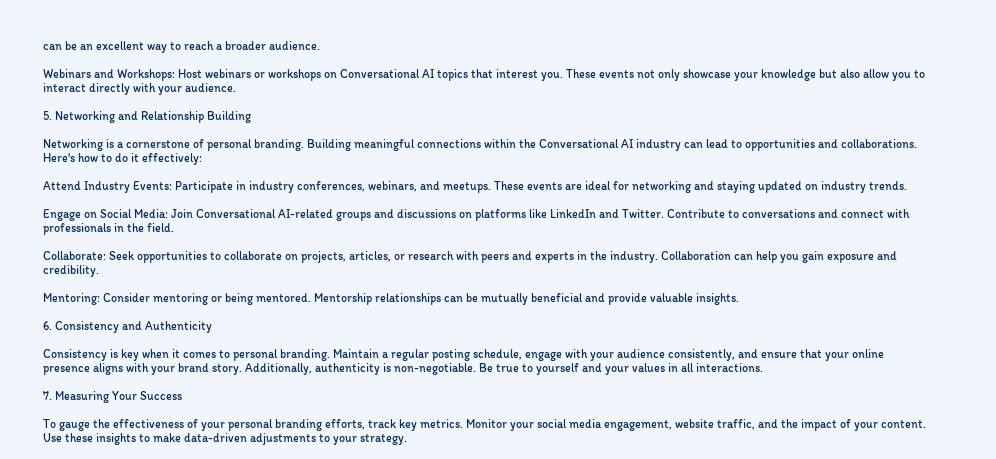can be an excellent way to reach a broader audience.

Webinars and Workshops: Host webinars or workshops on Conversational AI topics that interest you. These events not only showcase your knowledge but also allow you to interact directly with your audience.

5. Networking and Relationship Building

Networking is a cornerstone of personal branding. Building meaningful connections within the Conversational AI industry can lead to opportunities and collaborations. Here's how to do it effectively:

Attend Industry Events: Participate in industry conferences, webinars, and meetups. These events are ideal for networking and staying updated on industry trends.

Engage on Social Media: Join Conversational AI-related groups and discussions on platforms like LinkedIn and Twitter. Contribute to conversations and connect with professionals in the field.

Collaborate: Seek opportunities to collaborate on projects, articles, or research with peers and experts in the industry. Collaboration can help you gain exposure and credibility.

Mentoring: Consider mentoring or being mentored. Mentorship relationships can be mutually beneficial and provide valuable insights.

6. Consistency and Authenticity

Consistency is key when it comes to personal branding. Maintain a regular posting schedule, engage with your audience consistently, and ensure that your online presence aligns with your brand story. Additionally, authenticity is non-negotiable. Be true to yourself and your values in all interactions.

7. Measuring Your Success

To gauge the effectiveness of your personal branding efforts, track key metrics. Monitor your social media engagement, website traffic, and the impact of your content. Use these insights to make data-driven adjustments to your strategy.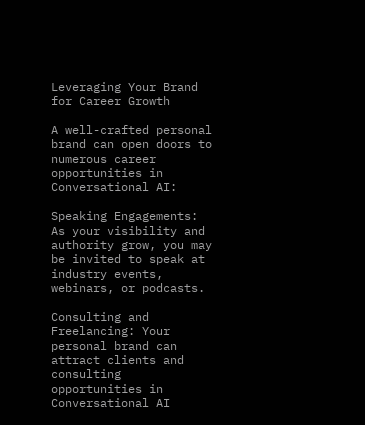Leveraging Your Brand for Career Growth

A well-crafted personal brand can open doors to numerous career opportunities in Conversational AI:

Speaking Engagements: As your visibility and authority grow, you may be invited to speak at industry events, webinars, or podcasts.

Consulting and Freelancing: Your personal brand can attract clients and consulting opportunities in Conversational AI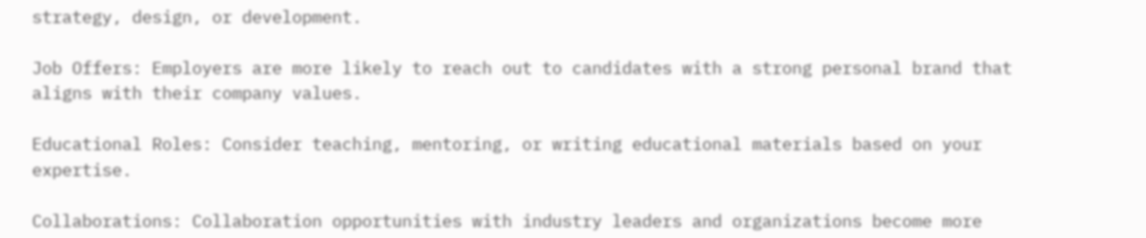strategy, design, or development.

Job Offers: Employers are more likely to reach out to candidates with a strong personal brand that aligns with their company values.

Educational Roles: Consider teaching, mentoring, or writing educational materials based on your expertise.

Collaborations: Collaboration opportunities with industry leaders and organizations become more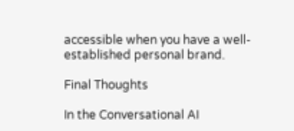accessible when you have a well-established personal brand.

Final Thoughts

In the Conversational AI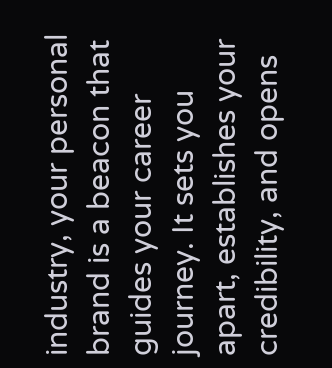industry, your personal brand is a beacon that guides your career journey. It sets you apart, establishes your credibility, and opens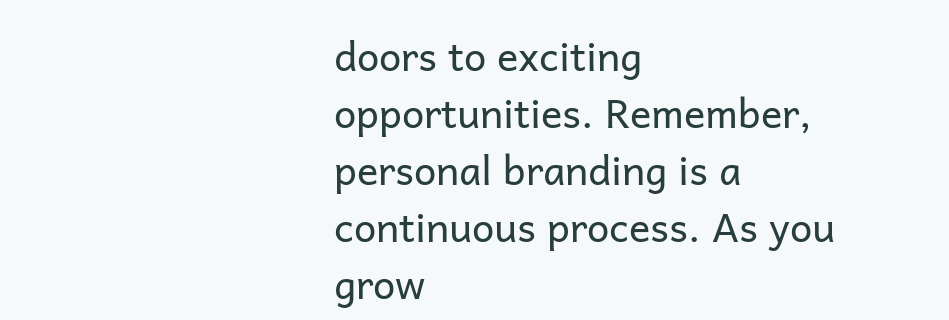doors to exciting opportunities. Remember, personal branding is a continuous process. As you grow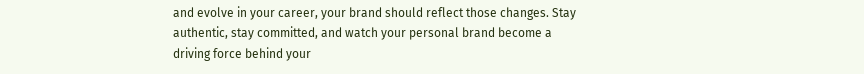and evolve in your career, your brand should reflect those changes. Stay authentic, stay committed, and watch your personal brand become a driving force behind your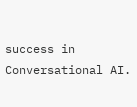success in Conversational AI.